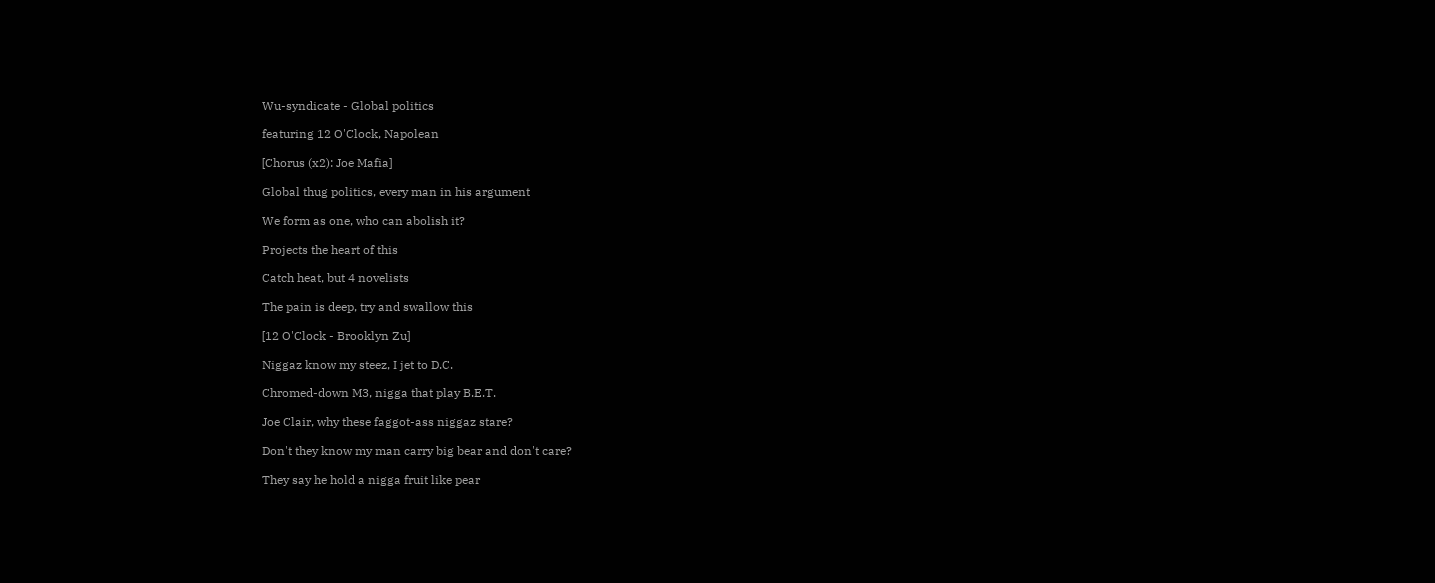Wu-syndicate - Global politics

featuring 12 O'Clock, Napolean

[Chorus (x2): Joe Mafia]

Global thug politics, every man in his argument

We form as one, who can abolish it?

Projects the heart of this

Catch heat, but 4 novelists

The pain is deep, try and swallow this

[12 O'Clock - Brooklyn Zu]

Niggaz know my steez, I jet to D.C.

Chromed-down M3, nigga that play B.E.T.

Joe Clair, why these faggot-ass niggaz stare?

Don't they know my man carry big bear and don't care?

They say he hold a nigga fruit like pear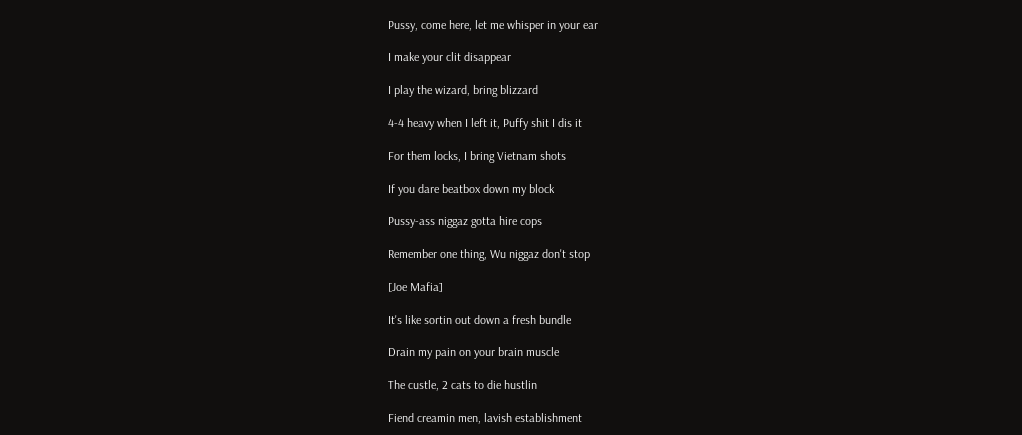Pussy, come here, let me whisper in your ear

I make your clit disappear

I play the wizard, bring blizzard

4-4 heavy when I left it, Puffy shit I dis it

For them locks, I bring Vietnam shots

If you dare beatbox down my block

Pussy-ass niggaz gotta hire cops

Remember one thing, Wu niggaz don't stop

[Joe Mafia]

It's like sortin out down a fresh bundle

Drain my pain on your brain muscle

The custle, 2 cats to die hustlin

Fiend creamin men, lavish establishment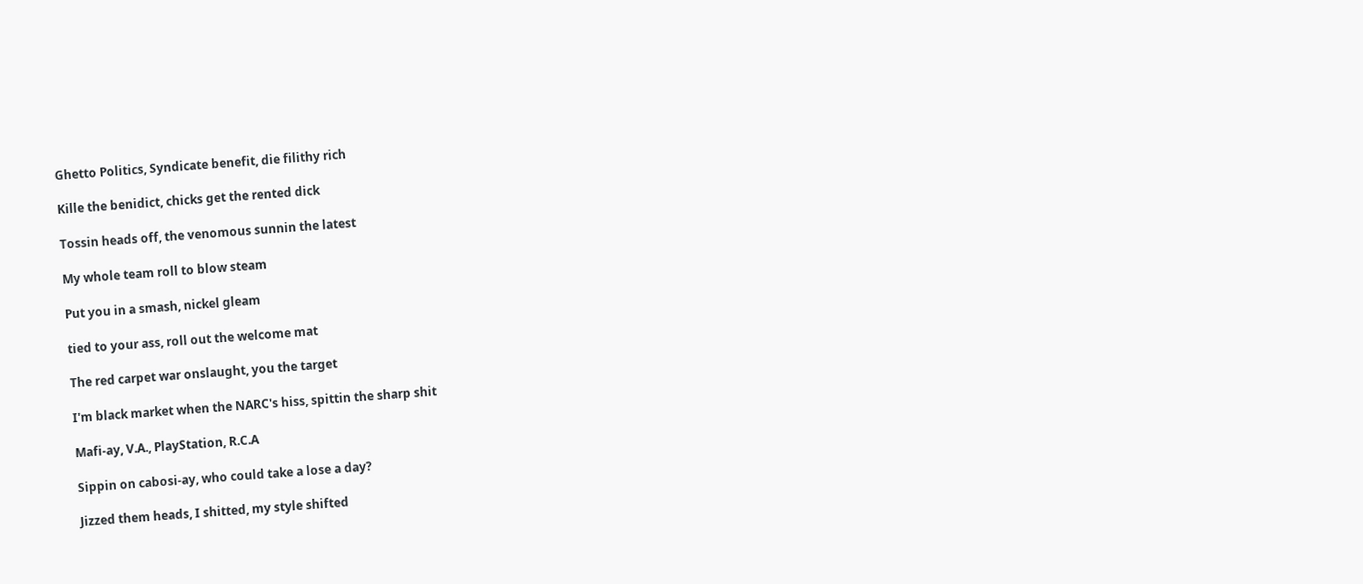Ghetto Politics, Syndicate benefit, die filithy rich

Kille the benidict, chicks get the rented dick

Tossin heads off, the venomous sunnin the latest

My whole team roll to blow steam

Put you in a smash, nickel gleam

tied to your ass, roll out the welcome mat

The red carpet war onslaught, you the target

I'm black market when the NARC's hiss, spittin the sharp shit

Mafi-ay, V.A., PlayStation, R.C.A

Sippin on cabosi-ay, who could take a lose a day?

Jizzed them heads, I shitted, my style shifted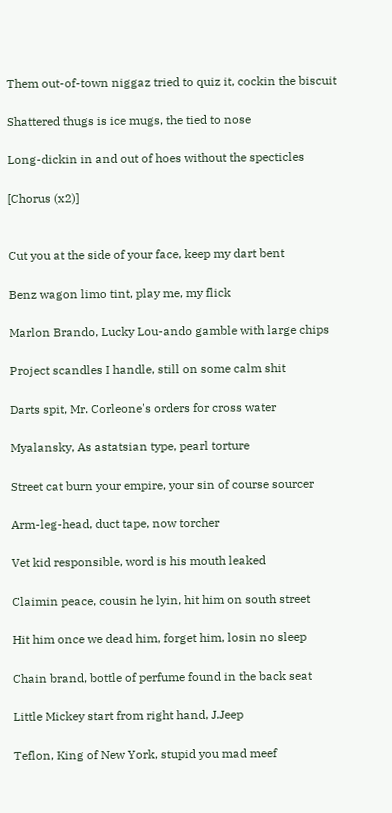Them out-of-town niggaz tried to quiz it, cockin the biscuit

Shattered thugs is ice mugs, the tied to nose

Long-dickin in and out of hoes without the specticles

[Chorus (x2)]


Cut you at the side of your face, keep my dart bent

Benz wagon limo tint, play me, my flick

Marlon Brando, Lucky Lou-ando gamble with large chips

Project scandles I handle, still on some calm shit

Darts spit, Mr. Corleone's orders for cross water

Myalansky, As astatsian type, pearl torture

Street cat burn your empire, your sin of course sourcer

Arm-leg-head, duct tape, now torcher

Vet kid responsible, word is his mouth leaked

Claimin peace, cousin he lyin, hit him on south street

Hit him once we dead him, forget him, losin no sleep

Chain brand, bottle of perfume found in the back seat

Little Mickey start from right hand, J.Jeep

Teflon, King of New York, stupid you mad meef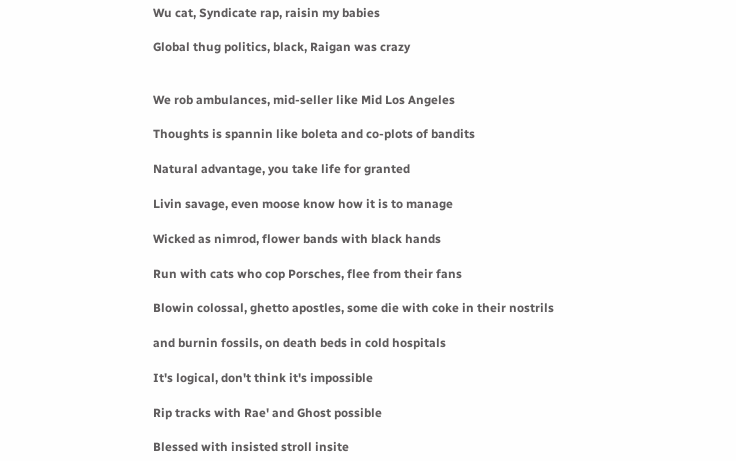Wu cat, Syndicate rap, raisin my babies

Global thug politics, black, Raigan was crazy


We rob ambulances, mid-seller like Mid Los Angeles

Thoughts is spannin like boleta and co-plots of bandits

Natural advantage, you take life for granted

Livin savage, even moose know how it is to manage

Wicked as nimrod, flower bands with black hands

Run with cats who cop Porsches, flee from their fans

Blowin colossal, ghetto apostles, some die with coke in their nostrils

and burnin fossils, on death beds in cold hospitals

It's logical, don't think it's impossible

Rip tracks with Rae' and Ghost possible

Blessed with insisted stroll insite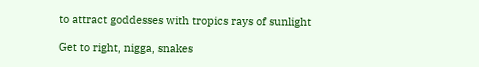to attract goddesses with tropics rays of sunlight

Get to right, nigga, snakes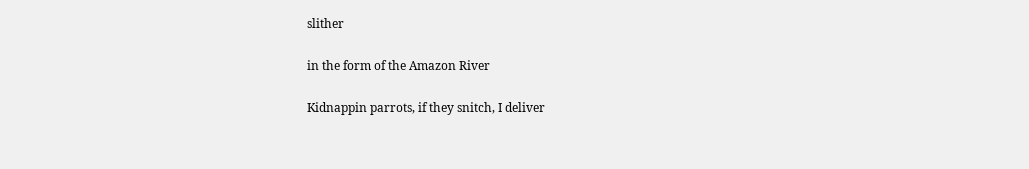slither

in the form of the Amazon River

Kidnappin parrots, if they snitch, I deliver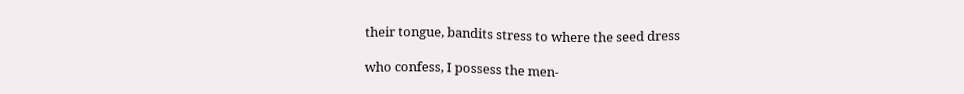their tongue, bandits stress to where the seed dress

who confess, I possess the men-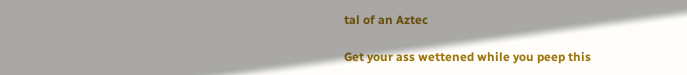tal of an Aztec

Get your ass wettened while you peep this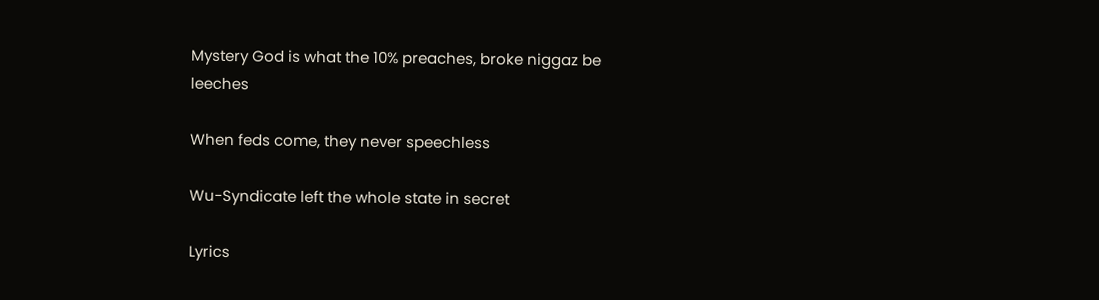Mystery God is what the 10% preaches, broke niggaz be leeches

When feds come, they never speechless

Wu-Syndicate left the whole state in secret

Lyrics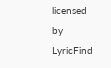licensed by LyricFind